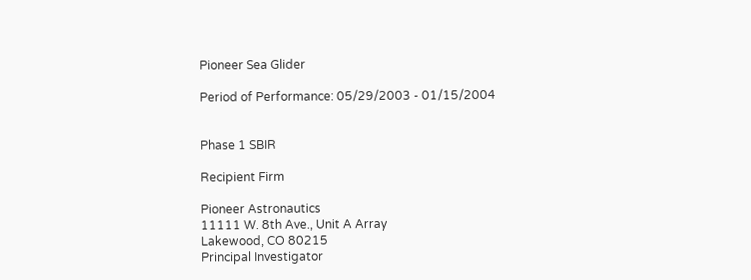Pioneer Sea Glider

Period of Performance: 05/29/2003 - 01/15/2004


Phase 1 SBIR

Recipient Firm

Pioneer Astronautics
11111 W. 8th Ave., Unit A Array
Lakewood, CO 80215
Principal Investigator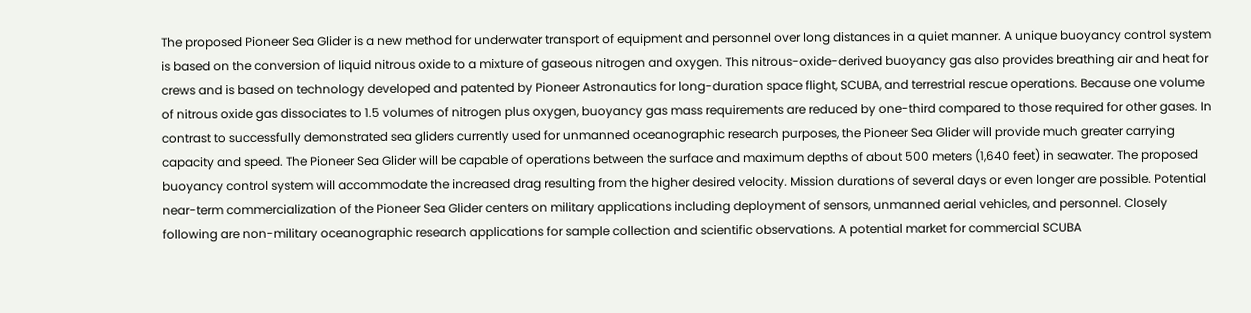The proposed Pioneer Sea Glider is a new method for underwater transport of equipment and personnel over long distances in a quiet manner. A unique buoyancy control system is based on the conversion of liquid nitrous oxide to a mixture of gaseous nitrogen and oxygen. This nitrous-oxide-derived buoyancy gas also provides breathing air and heat for crews and is based on technology developed and patented by Pioneer Astronautics for long-duration space flight, SCUBA, and terrestrial rescue operations. Because one volume of nitrous oxide gas dissociates to 1.5 volumes of nitrogen plus oxygen, buoyancy gas mass requirements are reduced by one-third compared to those required for other gases. In contrast to successfully demonstrated sea gliders currently used for unmanned oceanographic research purposes, the Pioneer Sea Glider will provide much greater carrying capacity and speed. The Pioneer Sea Glider will be capable of operations between the surface and maximum depths of about 500 meters (1,640 feet) in seawater. The proposed buoyancy control system will accommodate the increased drag resulting from the higher desired velocity. Mission durations of several days or even longer are possible. Potential near-term commercialization of the Pioneer Sea Glider centers on military applications including deployment of sensors, unmanned aerial vehicles, and personnel. Closely following are non-military oceanographic research applications for sample collection and scientific observations. A potential market for commercial SCUBA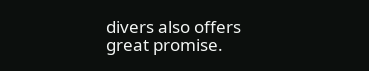divers also offers great promise.